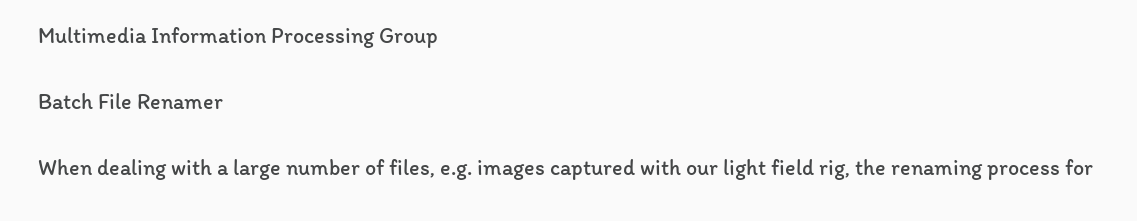Multimedia Information Processing Group

Batch File Renamer

When dealing with a large number of files, e.g. images captured with our light field rig, the renaming process for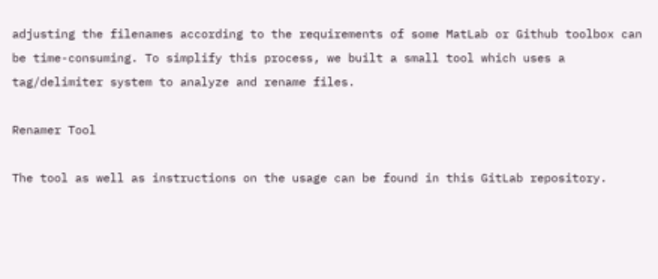adjusting the filenames according to the requirements of some MatLab or Github toolbox can be time-consuming. To simplify this process, we built a small tool which uses a tag/delimiter system to analyze and rename files.

Renamer Tool

The tool as well as instructions on the usage can be found in this GitLab repository.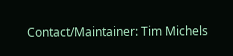Contact/Maintainer: Tim Michels